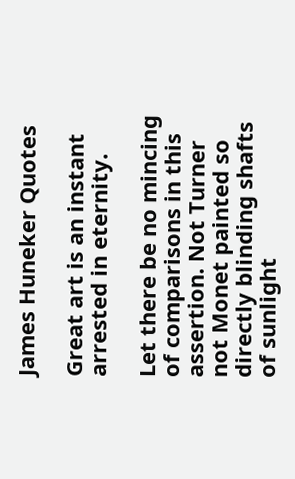James Huneker Quotes

Great art is an instant arrested in eternity.

Let there be no mincing of comparisons in this assertion. Not Turner not Monet painted so directly blinding shafts of sunlight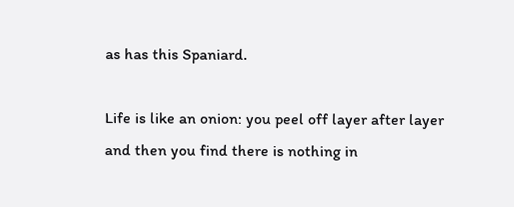as has this Spaniard.

Life is like an onion: you peel off layer after layer and then you find there is nothing in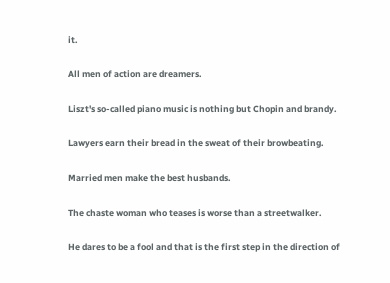it.

All men of action are dreamers.

Liszt's so-called piano music is nothing but Chopin and brandy.

Lawyers earn their bread in the sweat of their browbeating.

Married men make the best husbands.

The chaste woman who teases is worse than a streetwalker.

He dares to be a fool and that is the first step in the direction of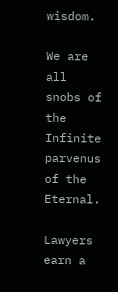wisdom.

We are all snobs of the Infinite parvenus of the Eternal.

Lawyers earn a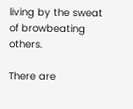living by the sweat of browbeating others.

There are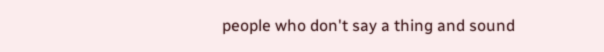people who don't say a thing and sound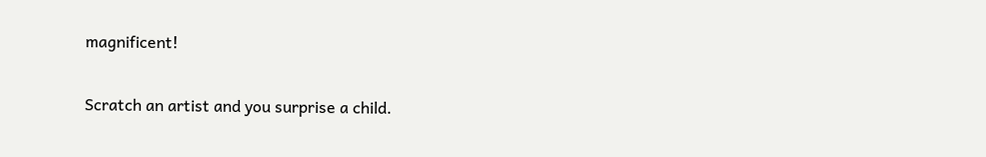magnificent!

Scratch an artist and you surprise a child.